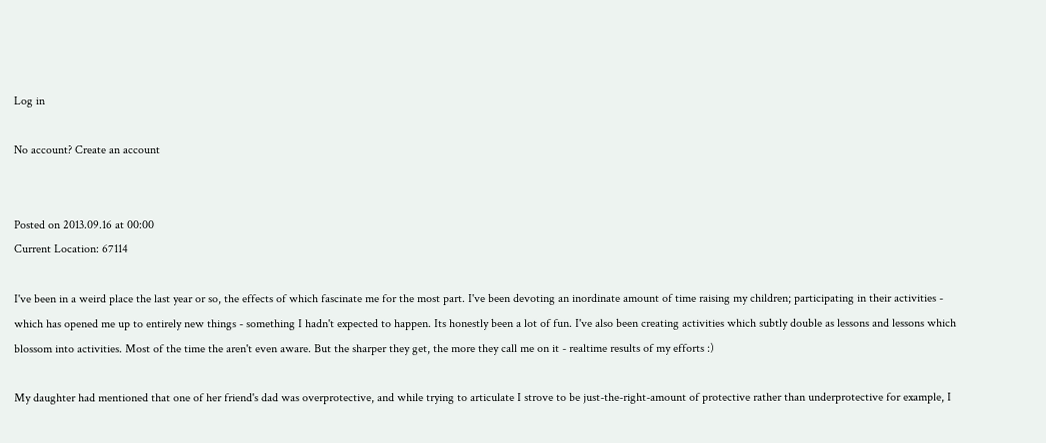Log in

No account? Create an account


Posted on 2013.09.16 at 00:00
Current Location: 67114

I've been in a weird place the last year or so, the effects of which fascinate me for the most part. I've been devoting an inordinate amount of time raising my children; participating in their activities - which has opened me up to entirely new things - something I hadn't expected to happen. Its honestly been a lot of fun. I've also been creating activities which subtly double as lessons and lessons which blossom into activities. Most of the time the aren't even aware. But the sharper they get, the more they call me on it - realtime results of my efforts :)

My daughter had mentioned that one of her friend's dad was overprotective, and while trying to articulate I strove to be just-the-right-amount of protective rather than underprotective for example, I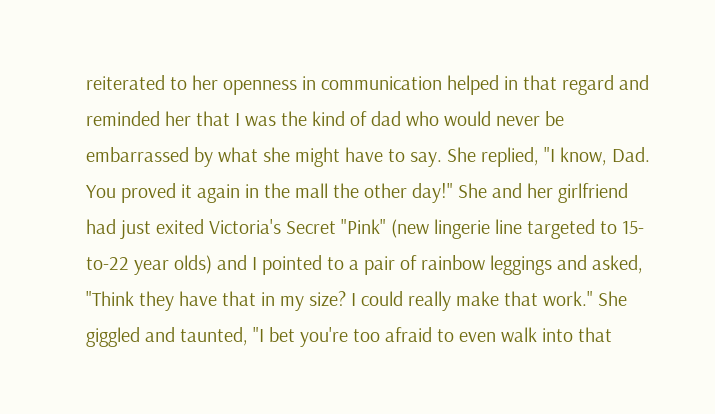reiterated to her openness in communication helped in that regard and reminded her that I was the kind of dad who would never be embarrassed by what she might have to say. She replied, "I know, Dad. You proved it again in the mall the other day!" She and her girlfriend had just exited Victoria's Secret "Pink" (new lingerie line targeted to 15-to-22 year olds) and I pointed to a pair of rainbow leggings and asked, "Think they have that in my size? I could really make that work." She giggled and taunted, "I bet you're too afraid to even walk into that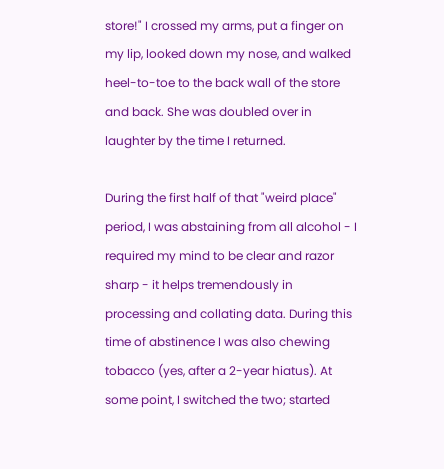store!" I crossed my arms, put a finger on my lip, looked down my nose, and walked heel-to-toe to the back wall of the store and back. She was doubled over in laughter by the time I returned.

During the first half of that "weird place" period, I was abstaining from all alcohol - I required my mind to be clear and razor sharp - it helps tremendously in processing and collating data. During this time of abstinence I was also chewing tobacco (yes, after a 2-year hiatus). At some point, I switched the two; started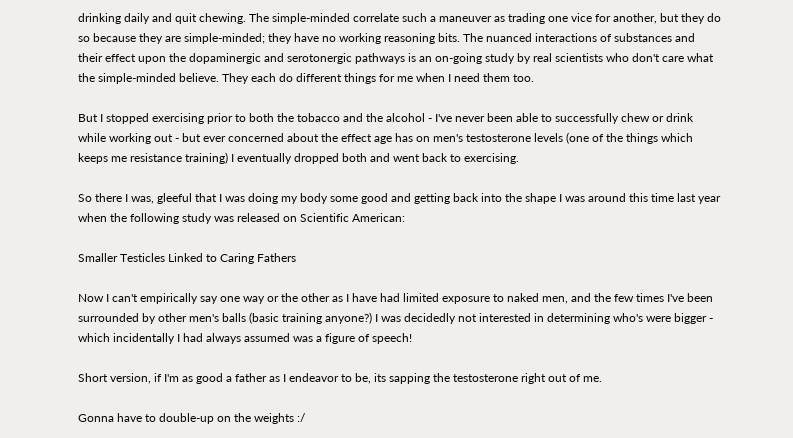drinking daily and quit chewing. The simple-minded correlate such a maneuver as trading one vice for another, but they do so because they are simple-minded; they have no working reasoning bits. The nuanced interactions of substances and their effect upon the dopaminergic and serotonergic pathways is an on-going study by real scientists who don't care what the simple-minded believe. They each do different things for me when I need them too.

But I stopped exercising prior to both the tobacco and the alcohol - I've never been able to successfully chew or drink while working out - but ever concerned about the effect age has on men's testosterone levels (one of the things which keeps me resistance training) I eventually dropped both and went back to exercising.

So there I was, gleeful that I was doing my body some good and getting back into the shape I was around this time last year when the following study was released on Scientific American:

Smaller Testicles Linked to Caring Fathers

Now I can't empirically say one way or the other as I have had limited exposure to naked men, and the few times I've been surrounded by other men's balls (basic training anyone?) I was decidedly not interested in determining who's were bigger - which incidentally I had always assumed was a figure of speech!

Short version, if I'm as good a father as I endeavor to be, its sapping the testosterone right out of me.

Gonna have to double-up on the weights :/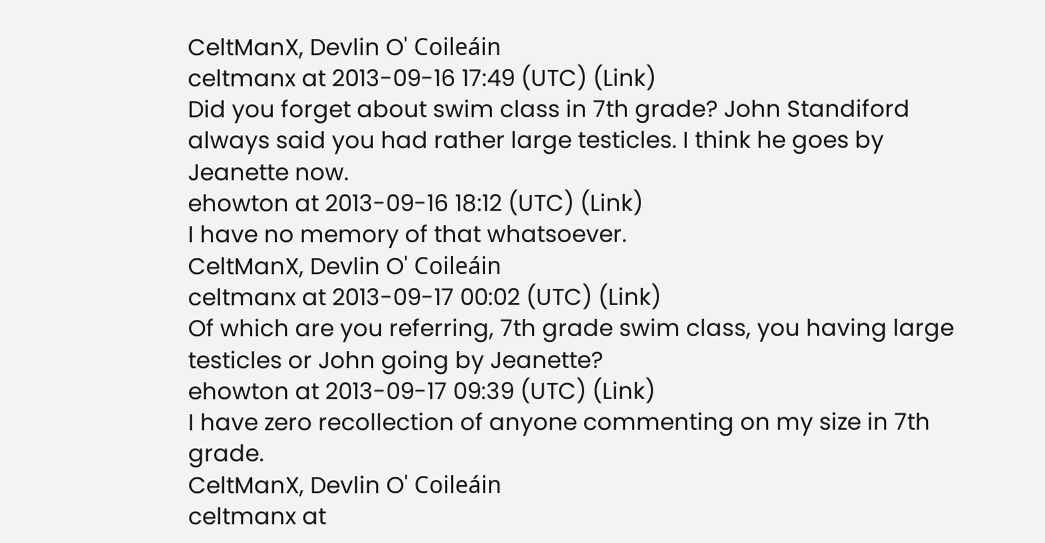CeltManX, Devlin O' Coileáin
celtmanx at 2013-09-16 17:49 (UTC) (Link)
Did you forget about swim class in 7th grade? John Standiford always said you had rather large testicles. I think he goes by Jeanette now.
ehowton at 2013-09-16 18:12 (UTC) (Link)
I have no memory of that whatsoever.
CeltManX, Devlin O' Coileáin
celtmanx at 2013-09-17 00:02 (UTC) (Link)
Of which are you referring, 7th grade swim class, you having large testicles or John going by Jeanette?
ehowton at 2013-09-17 09:39 (UTC) (Link)
I have zero recollection of anyone commenting on my size in 7th grade.
CeltManX, Devlin O' Coileáin
celtmanx at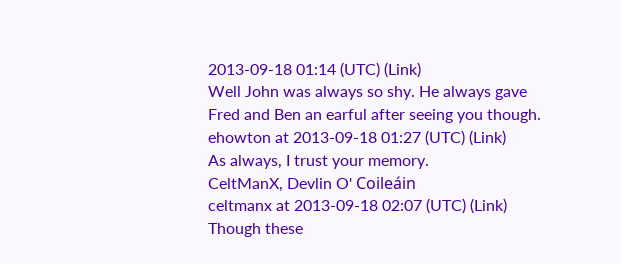2013-09-18 01:14 (UTC) (Link)
Well John was always so shy. He always gave Fred and Ben an earful after seeing you though.
ehowton at 2013-09-18 01:27 (UTC) (Link)
As always, I trust your memory.
CeltManX, Devlin O' Coileáin
celtmanx at 2013-09-18 02:07 (UTC) (Link)
Though these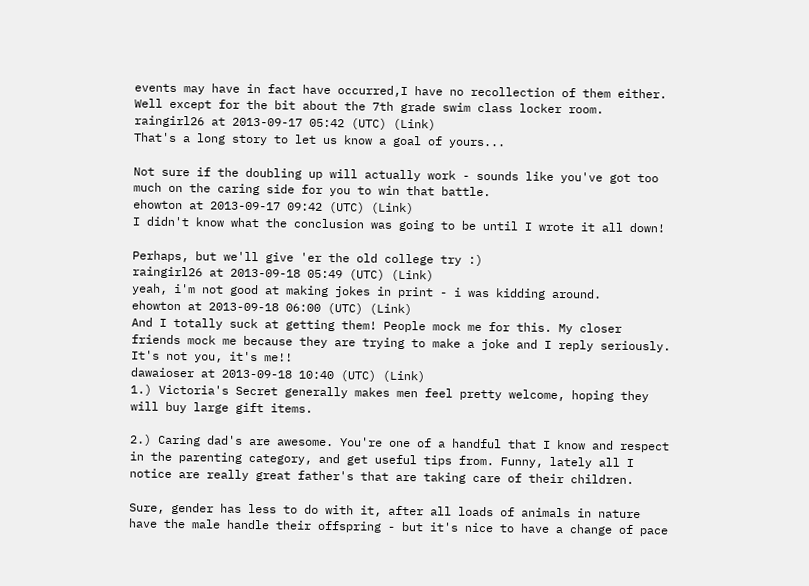events may have in fact have occurred,I have no recollection of them either. Well except for the bit about the 7th grade swim class locker room.
raingirl26 at 2013-09-17 05:42 (UTC) (Link)
That's a long story to let us know a goal of yours...

Not sure if the doubling up will actually work - sounds like you've got too much on the caring side for you to win that battle.
ehowton at 2013-09-17 09:42 (UTC) (Link)
I didn't know what the conclusion was going to be until I wrote it all down!

Perhaps, but we'll give 'er the old college try :)
raingirl26 at 2013-09-18 05:49 (UTC) (Link)
yeah, i'm not good at making jokes in print - i was kidding around.
ehowton at 2013-09-18 06:00 (UTC) (Link)
And I totally suck at getting them! People mock me for this. My closer friends mock me because they are trying to make a joke and I reply seriously. It's not you, it's me!!
dawaioser at 2013-09-18 10:40 (UTC) (Link)
1.) Victoria's Secret generally makes men feel pretty welcome, hoping they will buy large gift items.

2.) Caring dad's are awesome. You're one of a handful that I know and respect in the parenting category, and get useful tips from. Funny, lately all I notice are really great father's that are taking care of their children.

Sure, gender has less to do with it, after all loads of animals in nature have the male handle their offspring - but it's nice to have a change of pace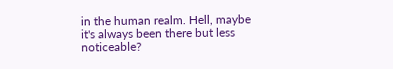in the human realm. Hell, maybe it's always been there but less noticeable?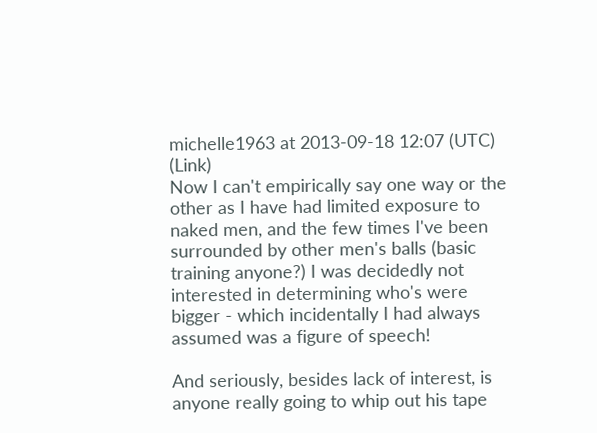michelle1963 at 2013-09-18 12:07 (UTC) (Link)
Now I can't empirically say one way or the other as I have had limited exposure to naked men, and the few times I've been surrounded by other men's balls (basic training anyone?) I was decidedly not interested in determining who's were bigger - which incidentally I had always assumed was a figure of speech!

And seriously, besides lack of interest, is anyone really going to whip out his tape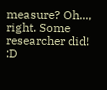measure? Oh..., right. Some researcher did! :D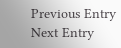Previous Entry  Next Entry